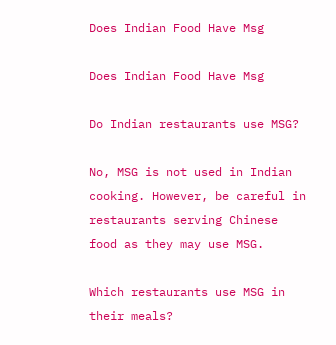Does Indian Food Have Msg

Does Indian Food Have Msg

Do Indian restaurants use MSG?

No, MSG is not used in Indian cooking. However, be careful in restaurants serving Chinese food as they may use MSG.

Which restaurants use MSG in their meals?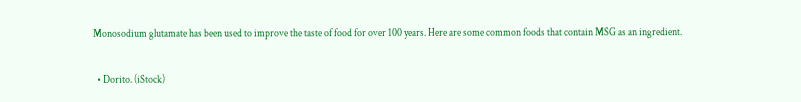Monosodium glutamate has been used to improve the taste of food for over 100 years. Here are some common foods that contain MSG as an ingredient.

  • Dorito. (iStock)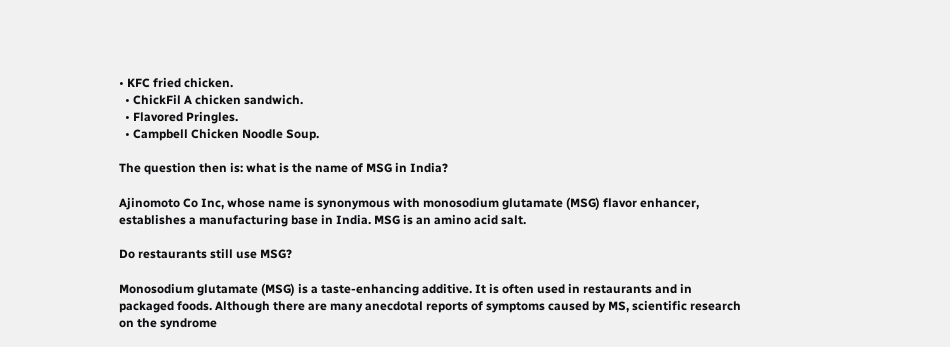• KFC fried chicken.
  • ChickFil A chicken sandwich.
  • Flavored Pringles.
  • Campbell Chicken Noodle Soup.

The question then is: what is the name of MSG in India?

Ajinomoto Co Inc, whose name is synonymous with monosodium glutamate (MSG) flavor enhancer, establishes a manufacturing base in India. MSG is an amino acid salt.

Do restaurants still use MSG?

Monosodium glutamate (MSG) is a taste-enhancing additive. It is often used in restaurants and in packaged foods. Although there are many anecdotal reports of symptoms caused by MS, scientific research on the syndrome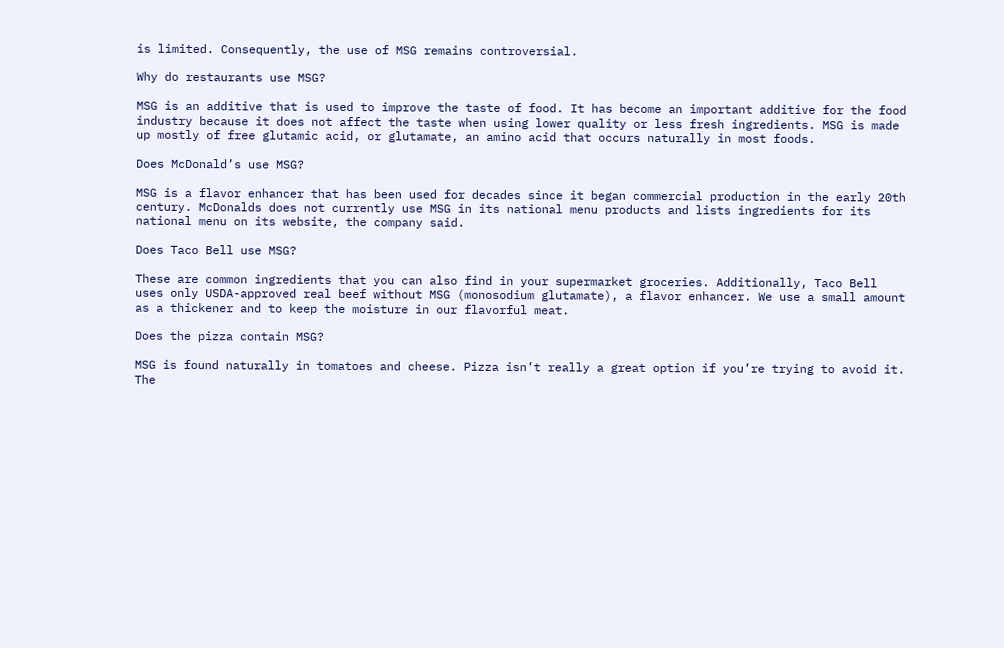is limited. Consequently, the use of MSG remains controversial.

Why do restaurants use MSG?

MSG is an additive that is used to improve the taste of food. It has become an important additive for the food industry because it does not affect the taste when using lower quality or less fresh ingredients. MSG is made up mostly of free glutamic acid, or glutamate, an amino acid that occurs naturally in most foods.

Does McDonald’s use MSG?

MSG is a flavor enhancer that has been used for decades since it began commercial production in the early 20th century. McDonalds does not currently use MSG in its national menu products and lists ingredients for its national menu on its website, the company said.

Does Taco Bell use MSG?

These are common ingredients that you can also find in your supermarket groceries. Additionally, Taco Bell uses only USDA-approved real beef without MSG (monosodium glutamate), a flavor enhancer. We use a small amount as a thickener and to keep the moisture in our flavorful meat.

Does the pizza contain MSG?

MSG is found naturally in tomatoes and cheese. Pizza isn’t really a great option if you’re trying to avoid it. The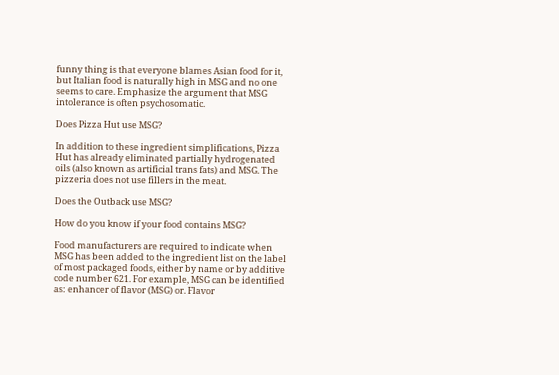funny thing is that everyone blames Asian food for it, but Italian food is naturally high in MSG and no one seems to care. Emphasize the argument that MSG intolerance is often psychosomatic.

Does Pizza Hut use MSG?

In addition to these ingredient simplifications, Pizza Hut has already eliminated partially hydrogenated oils (also known as artificial trans fats) and MSG. The pizzeria does not use fillers in the meat.

Does the Outback use MSG?

How do you know if your food contains MSG?

Food manufacturers are required to indicate when MSG has been added to the ingredient list on the label of most packaged foods, either by name or by additive code number 621. For example, MSG can be identified as: enhancer of flavor (MSG) or. Flavor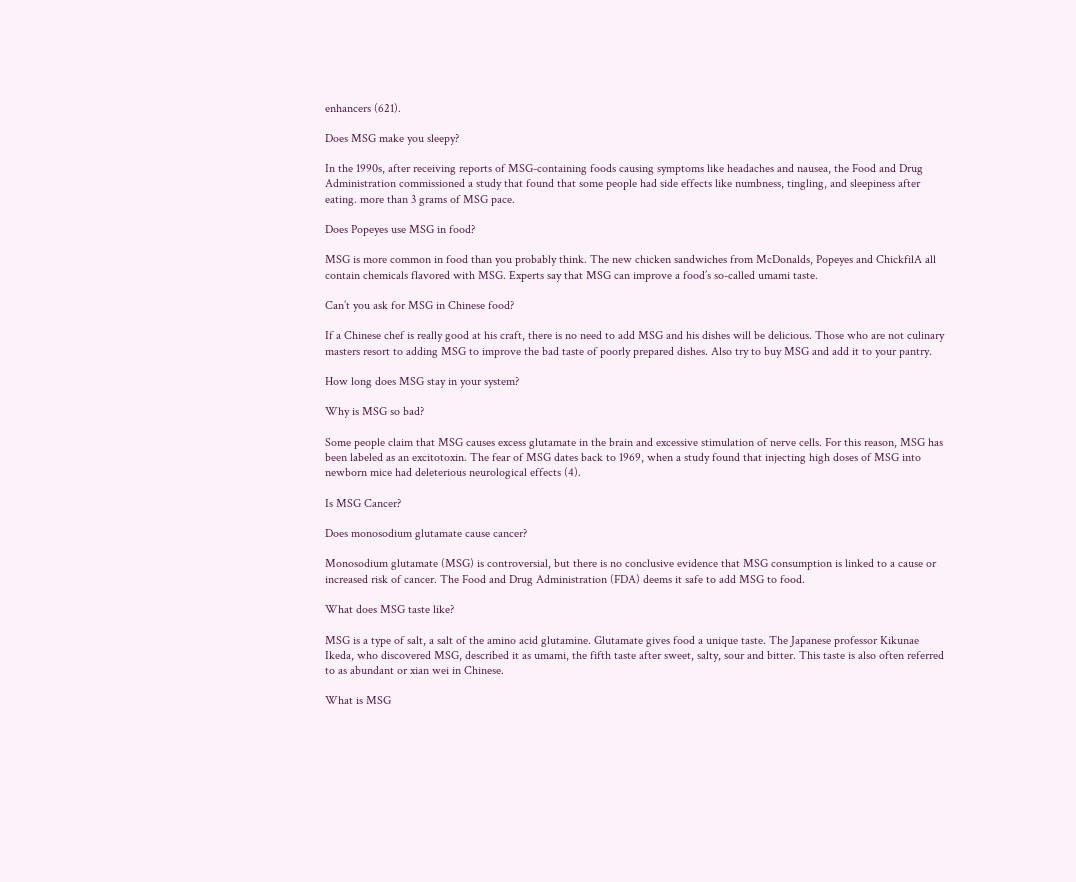enhancers (621).

Does MSG make you sleepy?

In the 1990s, after receiving reports of MSG-containing foods causing symptoms like headaches and nausea, the Food and Drug Administration commissioned a study that found that some people had side effects like numbness, tingling, and sleepiness after eating. more than 3 grams of MSG pace.

Does Popeyes use MSG in food?

MSG is more common in food than you probably think. The new chicken sandwiches from McDonalds, Popeyes and ChickfilA all contain chemicals flavored with MSG. Experts say that MSG can improve a food’s so-called umami taste.

Can’t you ask for MSG in Chinese food?

If a Chinese chef is really good at his craft, there is no need to add MSG and his dishes will be delicious. Those who are not culinary masters resort to adding MSG to improve the bad taste of poorly prepared dishes. Also try to buy MSG and add it to your pantry.

How long does MSG stay in your system?

Why is MSG so bad?

Some people claim that MSG causes excess glutamate in the brain and excessive stimulation of nerve cells. For this reason, MSG has been labeled as an excitotoxin. The fear of MSG dates back to 1969, when a study found that injecting high doses of MSG into newborn mice had deleterious neurological effects (4).

Is MSG Cancer?

Does monosodium glutamate cause cancer?

Monosodium glutamate (MSG) is controversial, but there is no conclusive evidence that MSG consumption is linked to a cause or increased risk of cancer. The Food and Drug Administration (FDA) deems it safe to add MSG to food.

What does MSG taste like?

MSG is a type of salt, a salt of the amino acid glutamine. Glutamate gives food a unique taste. The Japanese professor Kikunae Ikeda, who discovered MSG, described it as umami, the fifth taste after sweet, salty, sour and bitter. This taste is also often referred to as abundant or xian wei in Chinese.

What is MSG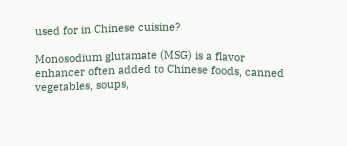used for in Chinese cuisine?

Monosodium glutamate (MSG) is a flavor enhancer often added to Chinese foods, canned vegetables, soups,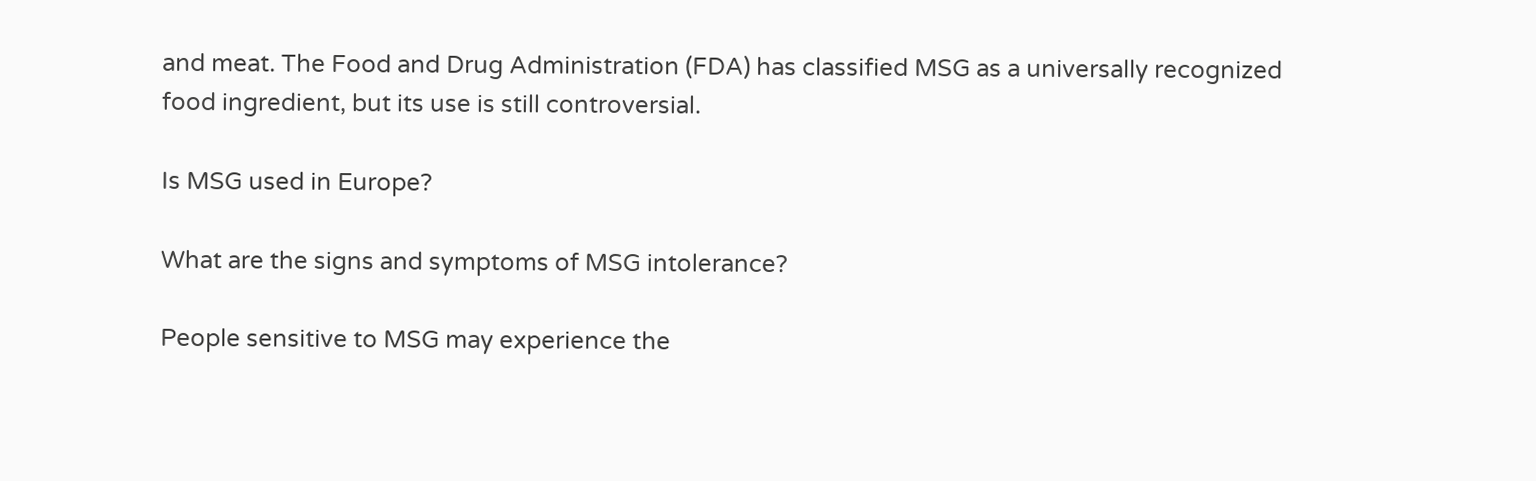and meat. The Food and Drug Administration (FDA) has classified MSG as a universally recognized food ingredient, but its use is still controversial.

Is MSG used in Europe?

What are the signs and symptoms of MSG intolerance?

People sensitive to MSG may experience the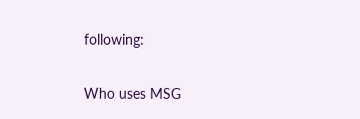following:

Who uses MSG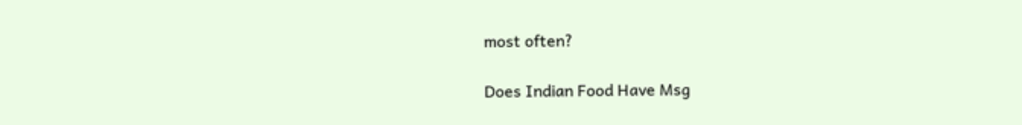most often?

Does Indian Food Have Msg